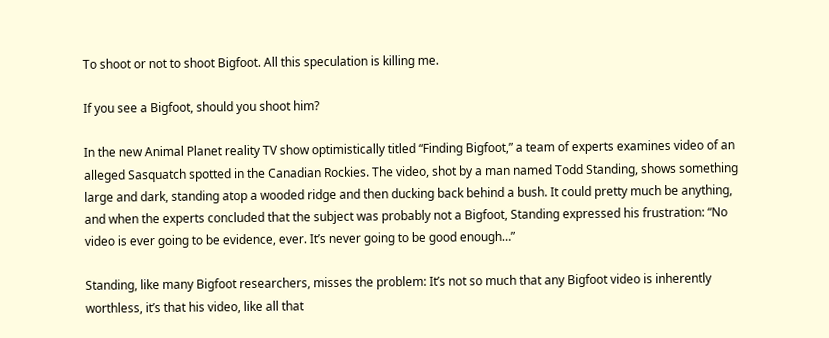To shoot or not to shoot Bigfoot. All this speculation is killing me.

If you see a Bigfoot, should you shoot him?

In the new Animal Planet reality TV show optimistically titled “Finding Bigfoot,” a team of experts examines video of an alleged Sasquatch spotted in the Canadian Rockies. The video, shot by a man named Todd Standing, shows something large and dark, standing atop a wooded ridge and then ducking back behind a bush. It could pretty much be anything, and when the experts concluded that the subject was probably not a Bigfoot, Standing expressed his frustration: “No video is ever going to be evidence, ever. It’s never going to be good enough…”

Standing, like many Bigfoot researchers, misses the problem: It’s not so much that any Bigfoot video is inherently worthless, it’s that his video, like all that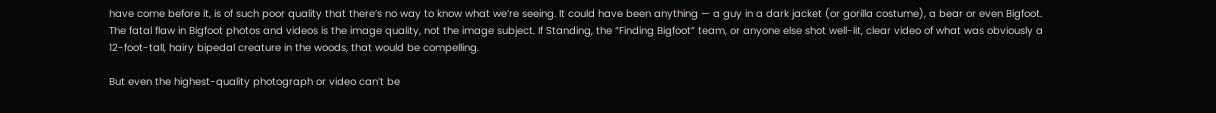have come before it, is of such poor quality that there’s no way to know what we’re seeing. It could have been anything — a guy in a dark jacket (or gorilla costume), a bear or even Bigfoot. The fatal flaw in Bigfoot photos and videos is the image quality, not the image subject. If Standing, the “Finding Bigfoot” team, or anyone else shot well-lit, clear video of what was obviously a 12-foot-tall, hairy bipedal creature in the woods, that would be compelling.

But even the highest-quality photograph or video can’t be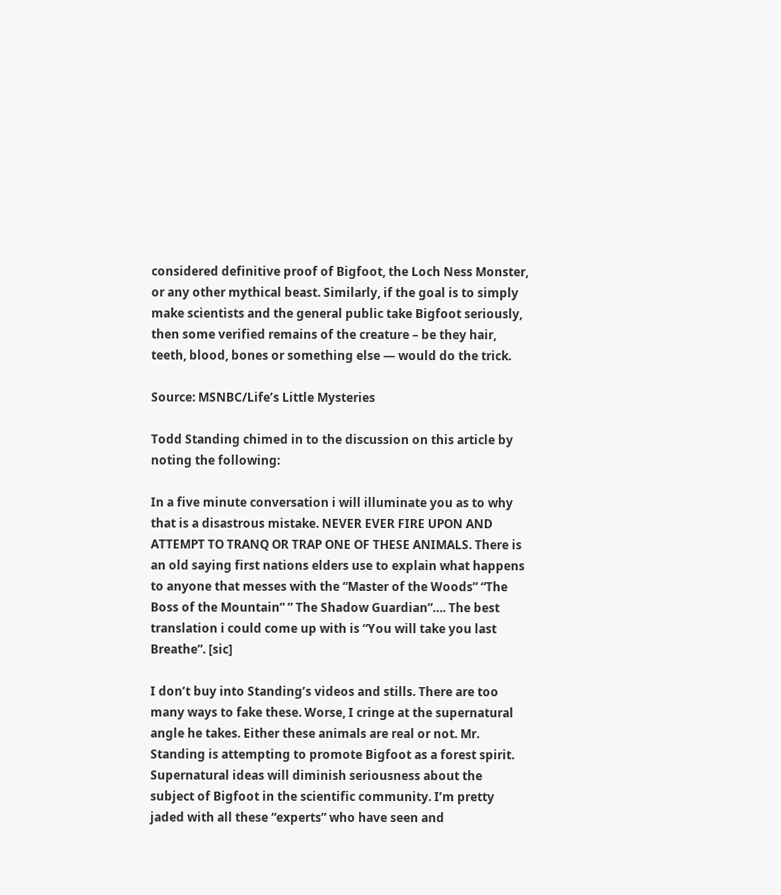considered definitive proof of Bigfoot, the Loch Ness Monster, or any other mythical beast. Similarly, if the goal is to simply make scientists and the general public take Bigfoot seriously, then some verified remains of the creature – be they hair, teeth, blood, bones or something else — would do the trick.

Source: MSNBC/Life’s Little Mysteries

Todd Standing chimed in to the discussion on this article by noting the following:

In a five minute conversation i will illuminate you as to why that is a disastrous mistake. NEVER EVER FIRE UPON AND ATTEMPT TO TRANQ OR TRAP ONE OF THESE ANIMALS. There is an old saying first nations elders use to explain what happens to anyone that messes with the “Master of the Woods” “The Boss of the Mountain” ” The Shadow Guardian”…. The best translation i could come up with is “You will take you last Breathe”. [sic]

I don’t buy into Standing’s videos and stills. There are too many ways to fake these. Worse, I cringe at the supernatural angle he takes. Either these animals are real or not. Mr. Standing is attempting to promote Bigfoot as a forest spirit. Supernatural ideas will diminish seriousness about the subject of Bigfoot in the scientific community. I’m pretty jaded with all these “experts” who have seen and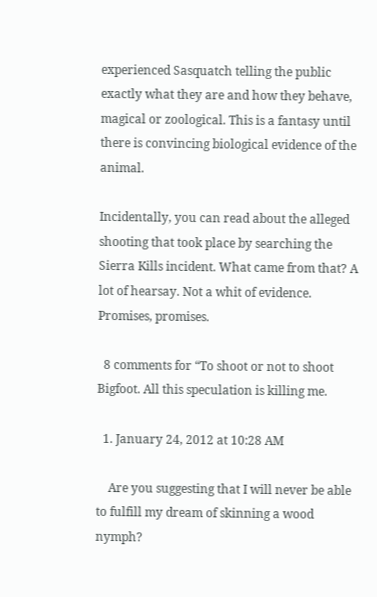experienced Sasquatch telling the public exactly what they are and how they behave, magical or zoological. This is a fantasy until there is convincing biological evidence of the animal.

Incidentally, you can read about the alleged shooting that took place by searching the Sierra Kills incident. What came from that? A lot of hearsay. Not a whit of evidence. Promises, promises.

  8 comments for “To shoot or not to shoot Bigfoot. All this speculation is killing me.

  1. January 24, 2012 at 10:28 AM

    Are you suggesting that I will never be able to fulfill my dream of skinning a wood nymph?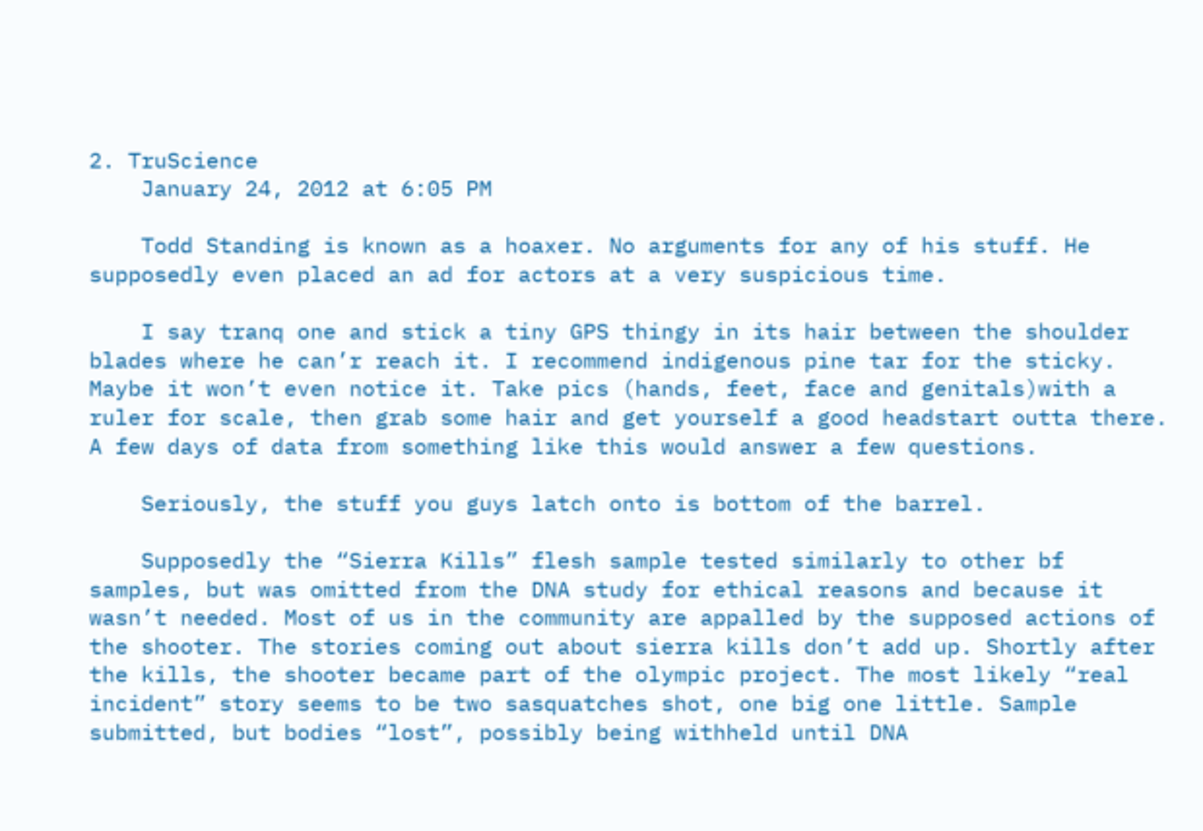2. TruScience
    January 24, 2012 at 6:05 PM

    Todd Standing is known as a hoaxer. No arguments for any of his stuff. He supposedly even placed an ad for actors at a very suspicious time.

    I say tranq one and stick a tiny GPS thingy in its hair between the shoulder blades where he can’r reach it. I recommend indigenous pine tar for the sticky. Maybe it won’t even notice it. Take pics (hands, feet, face and genitals)with a ruler for scale, then grab some hair and get yourself a good headstart outta there. A few days of data from something like this would answer a few questions.

    Seriously, the stuff you guys latch onto is bottom of the barrel.

    Supposedly the “Sierra Kills” flesh sample tested similarly to other bf samples, but was omitted from the DNA study for ethical reasons and because it wasn’t needed. Most of us in the community are appalled by the supposed actions of the shooter. The stories coming out about sierra kills don’t add up. Shortly after the kills, the shooter became part of the olympic project. The most likely “real incident” story seems to be two sasquatches shot, one big one little. Sample submitted, but bodies “lost”, possibly being withheld until DNA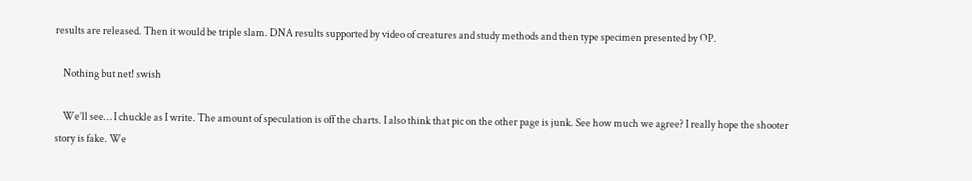results are released. Then it would be triple slam. DNA results supported by video of creatures and study methods and then type specimen presented by OP.

    Nothing but net! swish

    We’ll see… I chuckle as I write. The amount of speculation is off the charts. I also think that pic on the other page is junk. See how much we agree? I really hope the shooter story is fake. We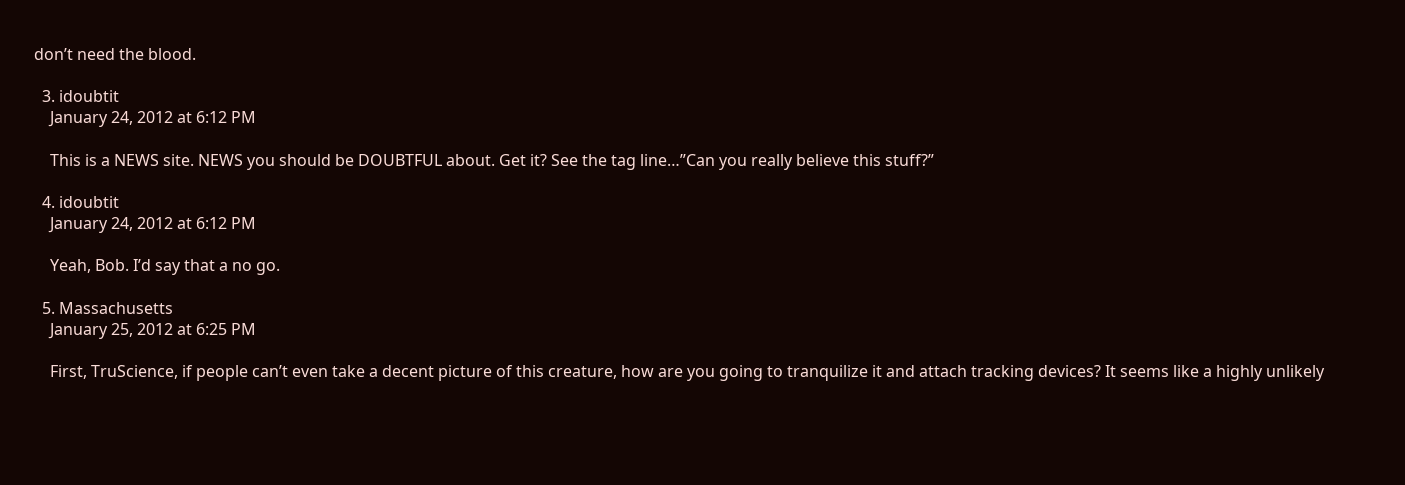don’t need the blood.

  3. idoubtit
    January 24, 2012 at 6:12 PM

    This is a NEWS site. NEWS you should be DOUBTFUL about. Get it? See the tag line…”Can you really believe this stuff?”

  4. idoubtit
    January 24, 2012 at 6:12 PM

    Yeah, Bob. I’d say that a no go.

  5. Massachusetts
    January 25, 2012 at 6:25 PM

    First, TruScience, if people can’t even take a decent picture of this creature, how are you going to tranquilize it and attach tracking devices? It seems like a highly unlikely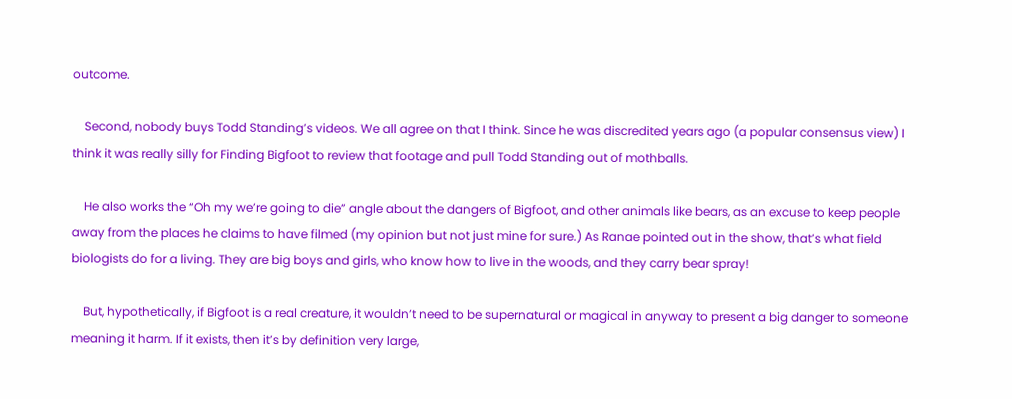outcome.

    Second, nobody buys Todd Standing’s videos. We all agree on that I think. Since he was discredited years ago (a popular consensus view) I think it was really silly for Finding Bigfoot to review that footage and pull Todd Standing out of mothballs.

    He also works the “Oh my we’re going to die” angle about the dangers of Bigfoot, and other animals like bears, as an excuse to keep people away from the places he claims to have filmed (my opinion but not just mine for sure.) As Ranae pointed out in the show, that’s what field biologists do for a living. They are big boys and girls, who know how to live in the woods, and they carry bear spray!

    But, hypothetically, if Bigfoot is a real creature, it wouldn’t need to be supernatural or magical in anyway to present a big danger to someone meaning it harm. If it exists, then it’s by definition very large,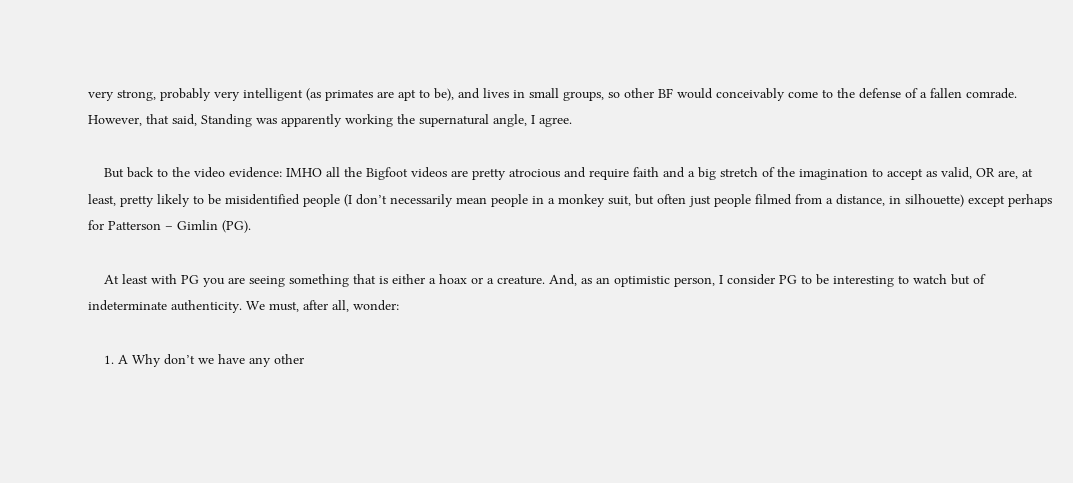very strong, probably very intelligent (as primates are apt to be), and lives in small groups, so other BF would conceivably come to the defense of a fallen comrade. However, that said, Standing was apparently working the supernatural angle, I agree.

    But back to the video evidence: IMHO all the Bigfoot videos are pretty atrocious and require faith and a big stretch of the imagination to accept as valid, OR are, at least, pretty likely to be misidentified people (I don’t necessarily mean people in a monkey suit, but often just people filmed from a distance, in silhouette) except perhaps for Patterson – Gimlin (PG).

    At least with PG you are seeing something that is either a hoax or a creature. And, as an optimistic person, I consider PG to be interesting to watch but of indeterminate authenticity. We must, after all, wonder:

    1. A Why don’t we have any other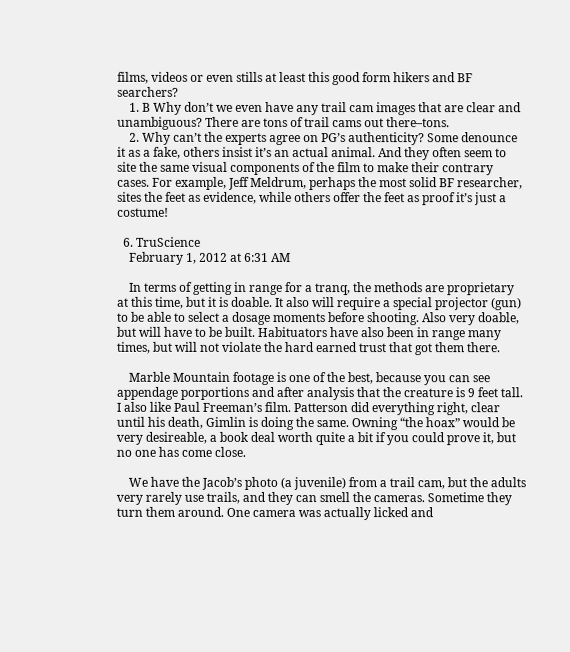films, videos or even stills at least this good form hikers and BF searchers?
    1. B Why don’t we even have any trail cam images that are clear and unambiguous? There are tons of trail cams out there–tons.
    2. Why can’t the experts agree on PG’s authenticity? Some denounce it as a fake, others insist it’s an actual animal. And they often seem to site the same visual components of the film to make their contrary cases. For example, Jeff Meldrum, perhaps the most solid BF researcher, sites the feet as evidence, while others offer the feet as proof it’s just a costume!

  6. TruScience
    February 1, 2012 at 6:31 AM

    In terms of getting in range for a tranq, the methods are proprietary at this time, but it is doable. It also will require a special projector (gun) to be able to select a dosage moments before shooting. Also very doable, but will have to be built. Habituators have also been in range many times, but will not violate the hard earned trust that got them there.

    Marble Mountain footage is one of the best, because you can see appendage porportions and after analysis that the creature is 9 feet tall. I also like Paul Freeman’s film. Patterson did everything right, clear until his death, Gimlin is doing the same. Owning “the hoax” would be very desireable, a book deal worth quite a bit if you could prove it, but no one has come close.

    We have the Jacob’s photo (a juvenile) from a trail cam, but the adults very rarely use trails, and they can smell the cameras. Sometime they turn them around. One camera was actually licked and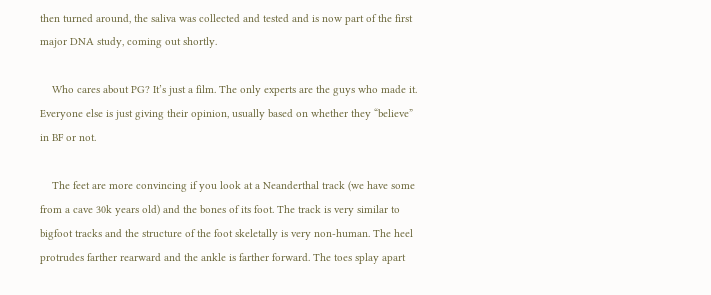then turned around, the saliva was collected and tested and is now part of the first major DNA study, coming out shortly.

    Who cares about PG? It’s just a film. The only experts are the guys who made it. Everyone else is just giving their opinion, usually based on whether they “believe” in BF or not.

    The feet are more convincing if you look at a Neanderthal track (we have some from a cave 30k years old) and the bones of its foot. The track is very similar to bigfoot tracks and the structure of the foot skeletally is very non-human. The heel protrudes farther rearward and the ankle is farther forward. The toes splay apart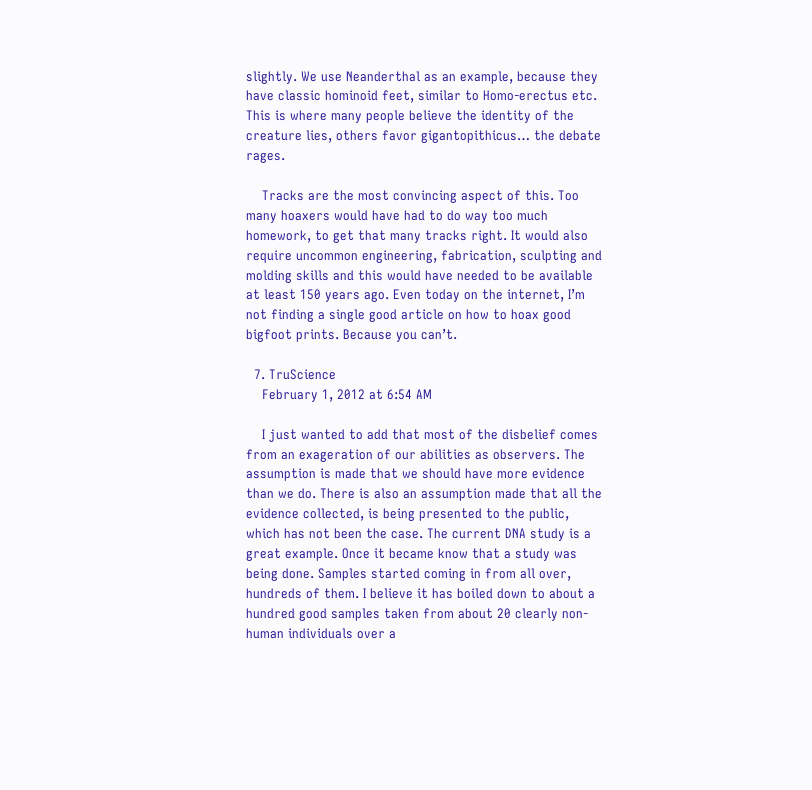slightly. We use Neanderthal as an example, because they have classic hominoid feet, similar to Homo-erectus etc. This is where many people believe the identity of the creature lies, others favor gigantopithicus… the debate rages.

    Tracks are the most convincing aspect of this. Too many hoaxers would have had to do way too much homework, to get that many tracks right. It would also require uncommon engineering, fabrication, sculpting and molding skills and this would have needed to be available at least 150 years ago. Even today on the internet, I’m not finding a single good article on how to hoax good bigfoot prints. Because you can’t.

  7. TruScience
    February 1, 2012 at 6:54 AM

    I just wanted to add that most of the disbelief comes from an exageration of our abilities as observers. The assumption is made that we should have more evidence than we do. There is also an assumption made that all the evidence collected, is being presented to the public, which has not been the case. The current DNA study is a great example. Once it became know that a study was being done. Samples started coming in from all over, hundreds of them. I believe it has boiled down to about a hundred good samples taken from about 20 clearly non-human individuals over a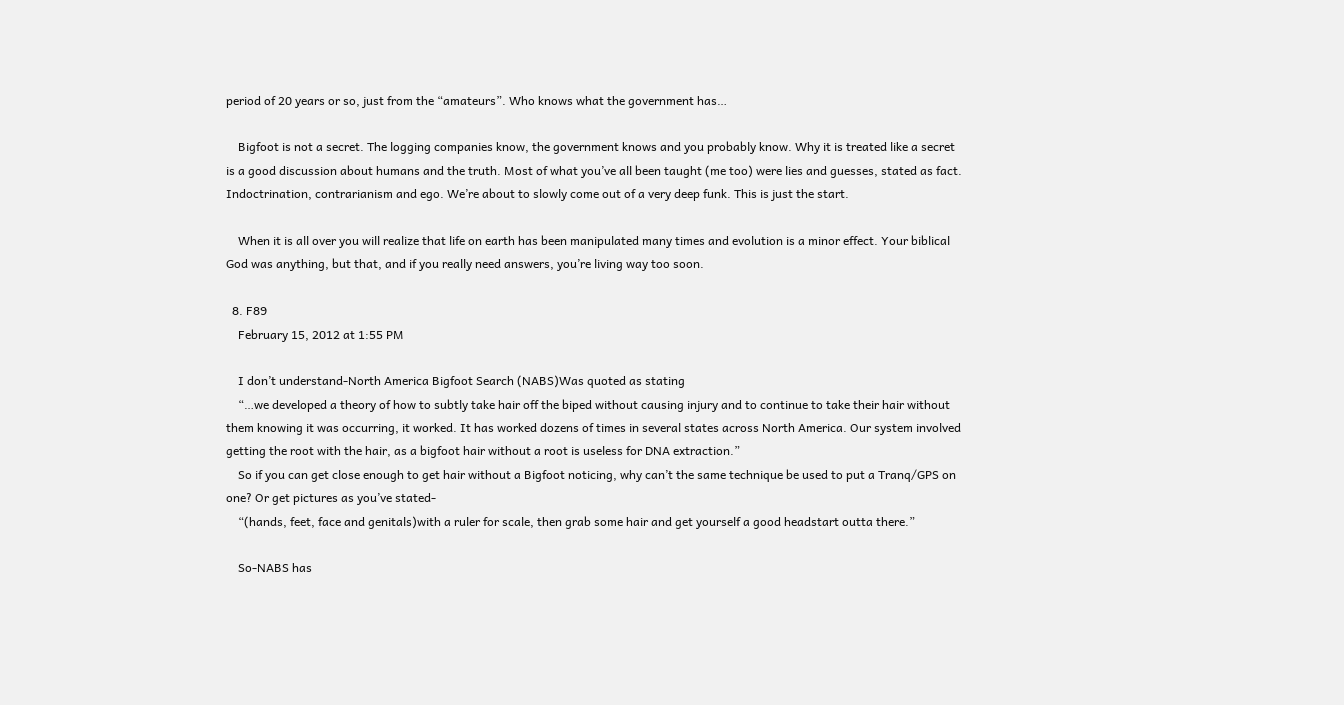period of 20 years or so, just from the “amateurs”. Who knows what the government has…

    Bigfoot is not a secret. The logging companies know, the government knows and you probably know. Why it is treated like a secret is a good discussion about humans and the truth. Most of what you’ve all been taught (me too) were lies and guesses, stated as fact. Indoctrination, contrarianism and ego. We’re about to slowly come out of a very deep funk. This is just the start.

    When it is all over you will realize that life on earth has been manipulated many times and evolution is a minor effect. Your biblical God was anything, but that, and if you really need answers, you’re living way too soon.

  8. F89
    February 15, 2012 at 1:55 PM

    I don’t understand-North America Bigfoot Search (NABS)Was quoted as stating
    “…we developed a theory of how to subtly take hair off the biped without causing injury and to continue to take their hair without them knowing it was occurring, it worked. It has worked dozens of times in several states across North America. Our system involved getting the root with the hair, as a bigfoot hair without a root is useless for DNA extraction.”
    So if you can get close enough to get hair without a Bigfoot noticing, why can’t the same technique be used to put a Tranq/GPS on one? Or get pictures as you’ve stated-
    “(hands, feet, face and genitals)with a ruler for scale, then grab some hair and get yourself a good headstart outta there.”

    So-NABS has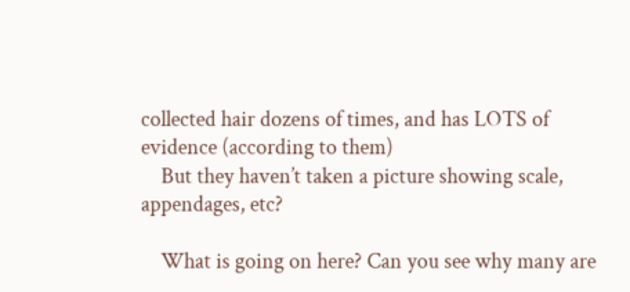collected hair dozens of times, and has LOTS of evidence (according to them)
    But they haven’t taken a picture showing scale, appendages, etc?

    What is going on here? Can you see why many are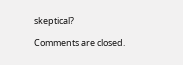skeptical?

Comments are closed.